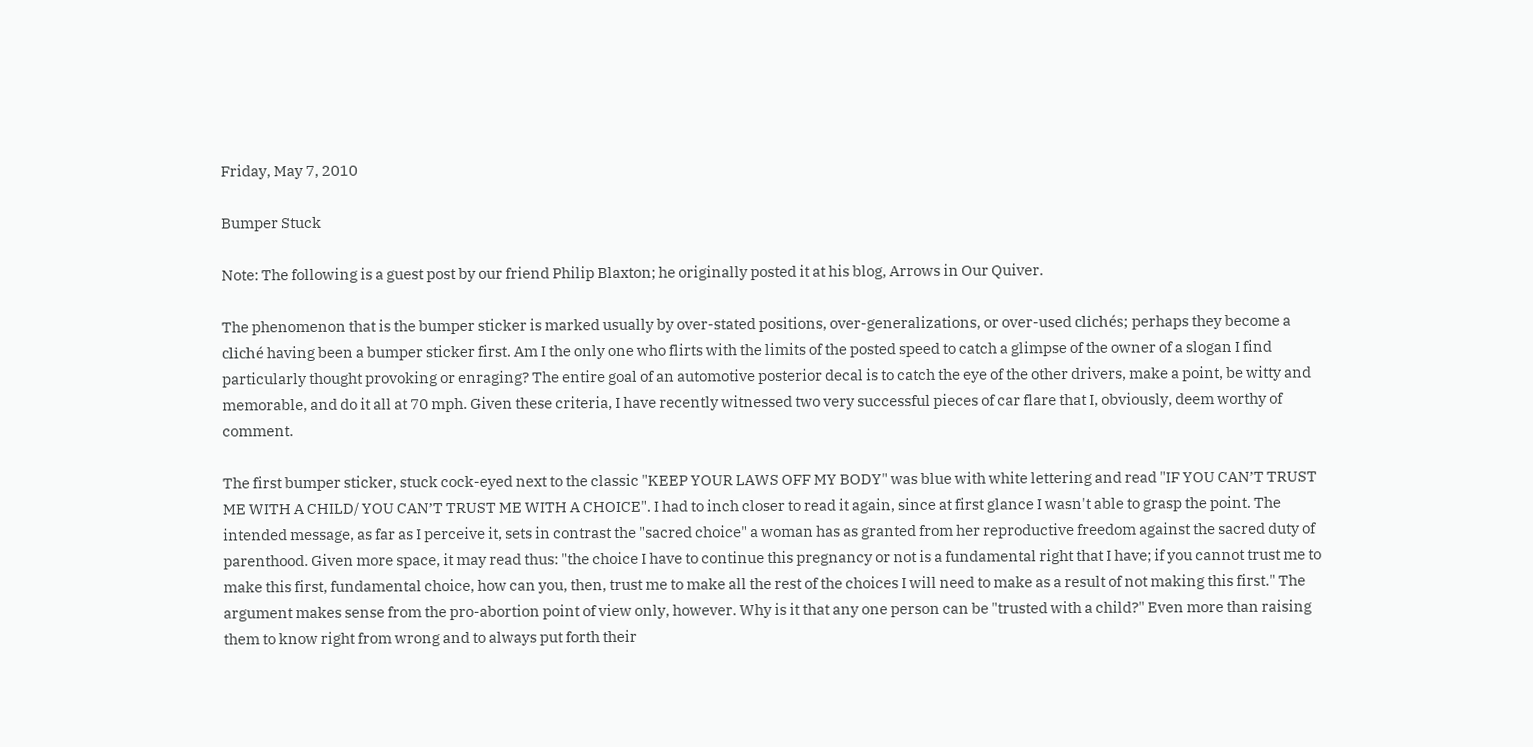Friday, May 7, 2010

Bumper Stuck

Note: The following is a guest post by our friend Philip Blaxton; he originally posted it at his blog, Arrows in Our Quiver.

The phenomenon that is the bumper sticker is marked usually by over-stated positions, over-generalizations, or over-used clichés; perhaps they become a cliché having been a bumper sticker first. Am I the only one who flirts with the limits of the posted speed to catch a glimpse of the owner of a slogan I find particularly thought provoking or enraging? The entire goal of an automotive posterior decal is to catch the eye of the other drivers, make a point, be witty and memorable, and do it all at 70 mph. Given these criteria, I have recently witnessed two very successful pieces of car flare that I, obviously, deem worthy of comment.

The first bumper sticker, stuck cock-eyed next to the classic "KEEP YOUR LAWS OFF MY BODY" was blue with white lettering and read "IF YOU CAN’T TRUST ME WITH A CHILD/ YOU CAN’T TRUST ME WITH A CHOICE". I had to inch closer to read it again, since at first glance I wasn't able to grasp the point. The intended message, as far as I perceive it, sets in contrast the "sacred choice" a woman has as granted from her reproductive freedom against the sacred duty of parenthood. Given more space, it may read thus: "the choice I have to continue this pregnancy or not is a fundamental right that I have; if you cannot trust me to make this first, fundamental choice, how can you, then, trust me to make all the rest of the choices I will need to make as a result of not making this first." The argument makes sense from the pro-abortion point of view only, however. Why is it that any one person can be "trusted with a child?" Even more than raising them to know right from wrong and to always put forth their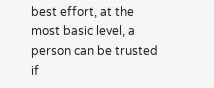best effort, at the most basic level, a person can be trusted if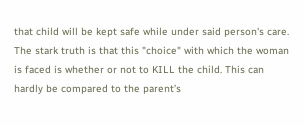that child will be kept safe while under said person's care. The stark truth is that this "choice" with which the woman is faced is whether or not to KILL the child. This can hardly be compared to the parent’s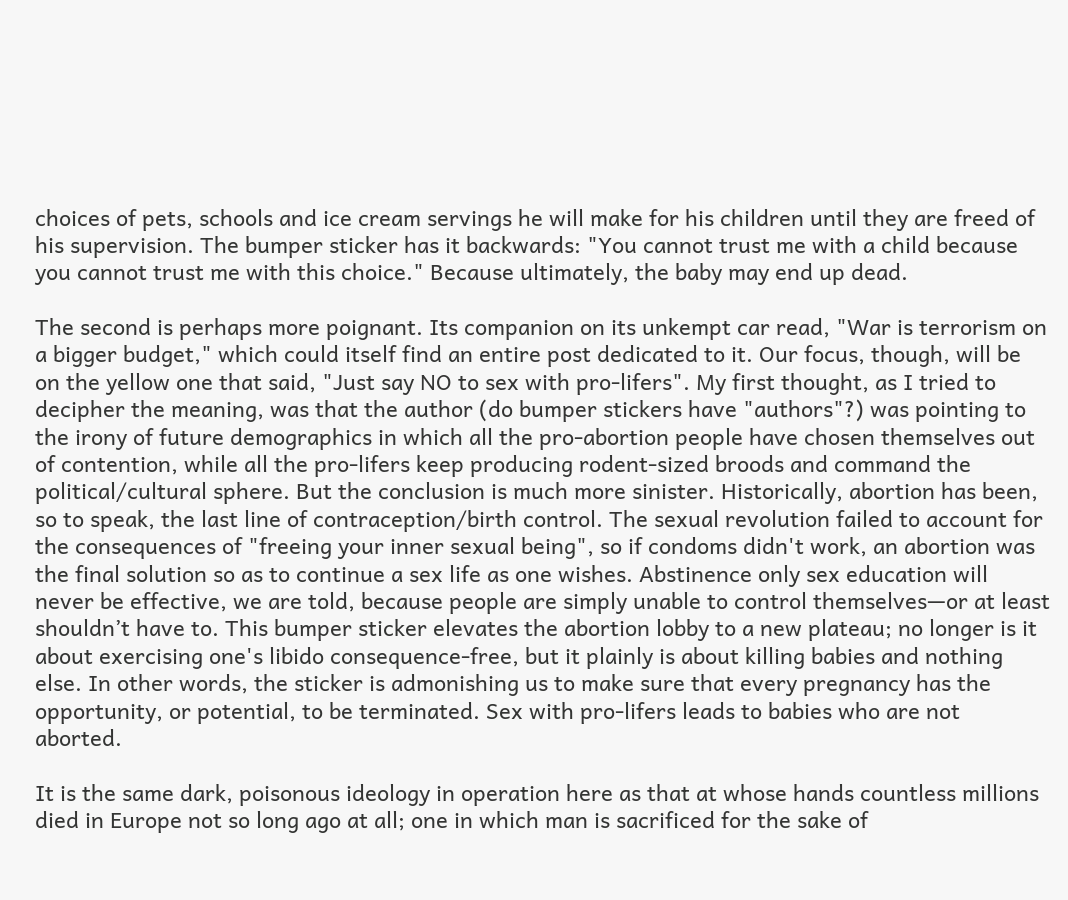choices of pets, schools and ice cream servings he will make for his children until they are freed of his supervision. The bumper sticker has it backwards: "You cannot trust me with a child because you cannot trust me with this choice." Because ultimately, the baby may end up dead.

The second is perhaps more poignant. Its companion on its unkempt car read, "War is terrorism on a bigger budget," which could itself find an entire post dedicated to it. Our focus, though, will be on the yellow one that said, "Just say NO to sex with pro-lifers". My first thought, as I tried to decipher the meaning, was that the author (do bumper stickers have "authors"?) was pointing to the irony of future demographics in which all the pro-abortion people have chosen themselves out of contention, while all the pro-lifers keep producing rodent-sized broods and command the political/cultural sphere. But the conclusion is much more sinister. Historically, abortion has been, so to speak, the last line of contraception/birth control. The sexual revolution failed to account for the consequences of "freeing your inner sexual being", so if condoms didn't work, an abortion was the final solution so as to continue a sex life as one wishes. Abstinence only sex education will never be effective, we are told, because people are simply unable to control themselves—or at least shouldn’t have to. This bumper sticker elevates the abortion lobby to a new plateau; no longer is it about exercising one's libido consequence-free, but it plainly is about killing babies and nothing else. In other words, the sticker is admonishing us to make sure that every pregnancy has the opportunity, or potential, to be terminated. Sex with pro-lifers leads to babies who are not aborted.

It is the same dark, poisonous ideology in operation here as that at whose hands countless millions died in Europe not so long ago at all; one in which man is sacrificed for the sake of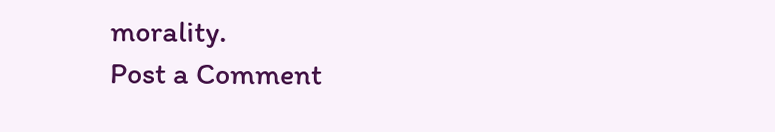morality.
Post a Comment